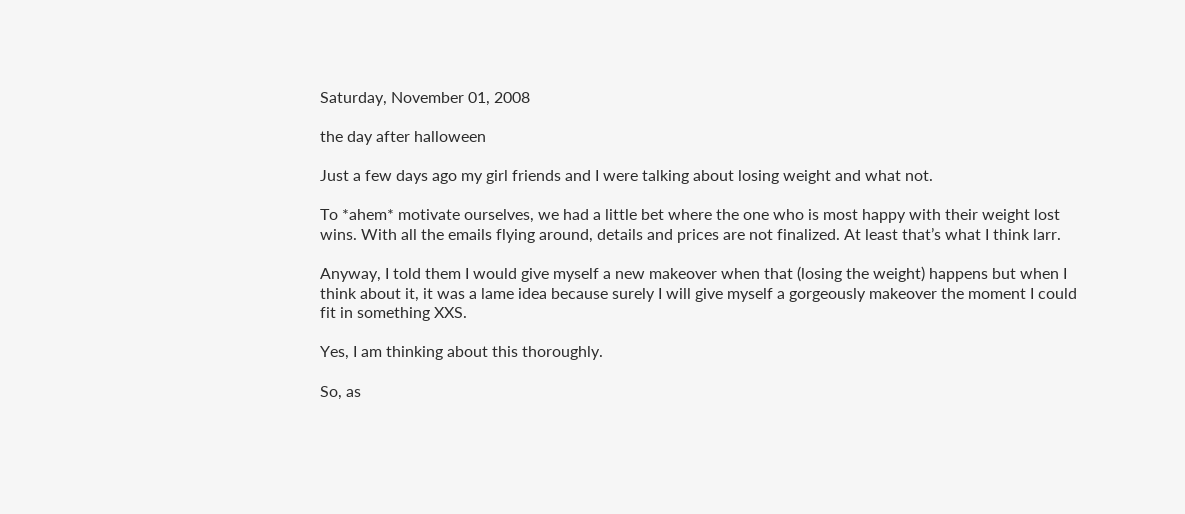Saturday, November 01, 2008

the day after halloween

Just a few days ago my girl friends and I were talking about losing weight and what not.

To *ahem* motivate ourselves, we had a little bet where the one who is most happy with their weight lost wins. With all the emails flying around, details and prices are not finalized. At least that’s what I think larr.

Anyway, I told them I would give myself a new makeover when that (losing the weight) happens but when I think about it, it was a lame idea because surely I will give myself a gorgeously makeover the moment I could fit in something XXS.

Yes, I am thinking about this thoroughly.

So, as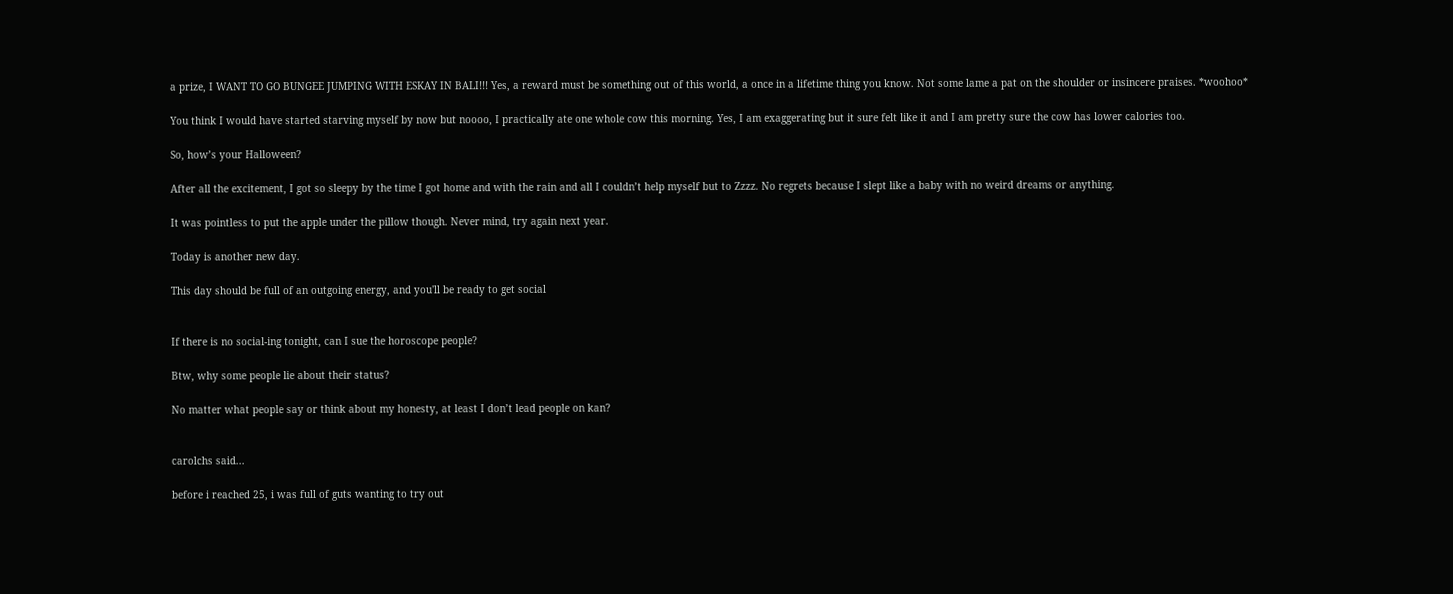a prize, I WANT TO GO BUNGEE JUMPING WITH ESKAY IN BALI!!! Yes, a reward must be something out of this world, a once in a lifetime thing you know. Not some lame a pat on the shoulder or insincere praises. *woohoo*

You think I would have started starving myself by now but noooo, I practically ate one whole cow this morning. Yes, I am exaggerating but it sure felt like it and I am pretty sure the cow has lower calories too.

So, how’s your Halloween?

After all the excitement, I got so sleepy by the time I got home and with the rain and all I couldn’t help myself but to Zzzz. No regrets because I slept like a baby with no weird dreams or anything.

It was pointless to put the apple under the pillow though. Never mind, try again next year.

Today is another new day.

This day should be full of an outgoing energy, and you'll be ready to get social


If there is no social-ing tonight, can I sue the horoscope people?

Btw, why some people lie about their status?

No matter what people say or think about my honesty, at least I don’t lead people on kan?


carolchs said...

before i reached 25, i was full of guts wanting to try out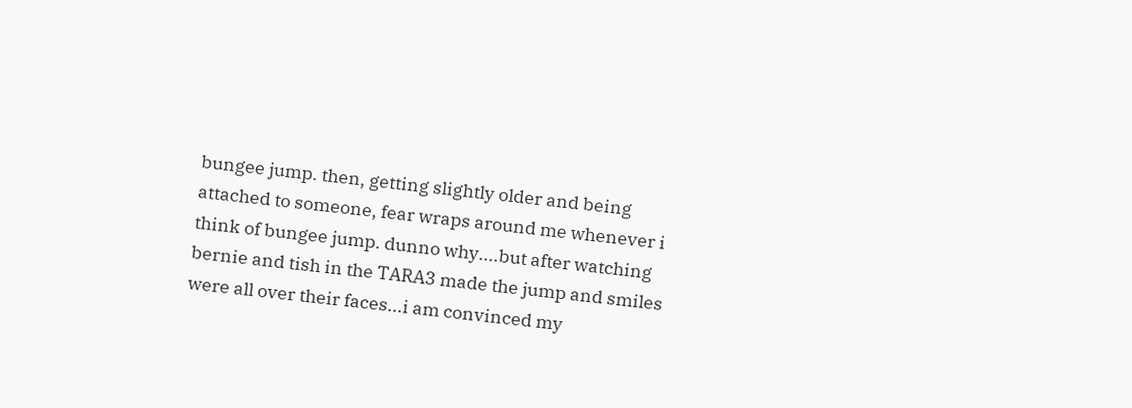bungee jump. then, getting slightly older and being attached to someone, fear wraps around me whenever i think of bungee jump. dunno why....but after watching bernie and tish in the TARA3 made the jump and smiles were all over their faces...i am convinced my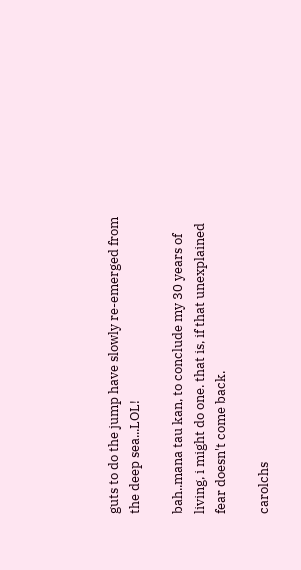guts to do the jump have slowly re-emerged from the deep sea...LOL!

bah..mana tau kan, to conclude my 30 years of living, i might do one. that is, if that unexplained fear doesn't come back.

carolchs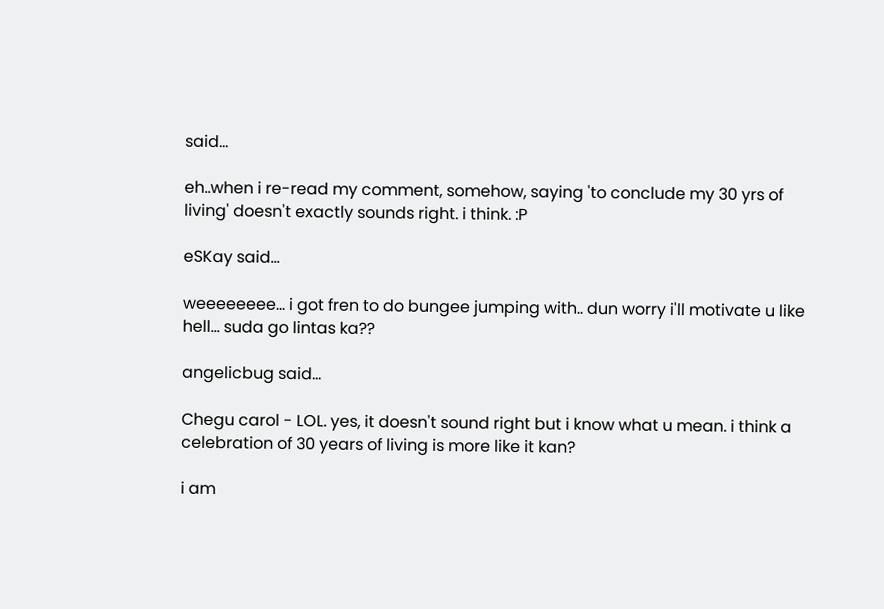said...

eh..when i re-read my comment, somehow, saying 'to conclude my 30 yrs of living' doesn't exactly sounds right. i think. :P

eSKay said...

weeeeeeee... i got fren to do bungee jumping with.. dun worry i'll motivate u like hell... suda go lintas ka??

angelicbug said...

Chegu carol - LOL. yes, it doesn't sound right but i know what u mean. i think a celebration of 30 years of living is more like it kan?

i am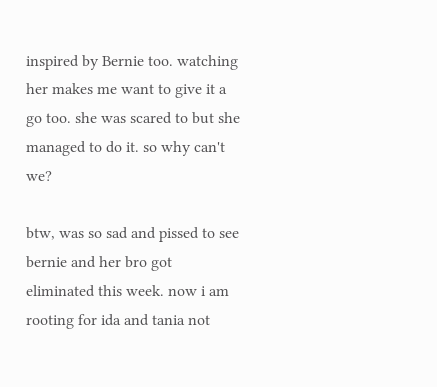inspired by Bernie too. watching her makes me want to give it a go too. she was scared to but she managed to do it. so why can't we?

btw, was so sad and pissed to see bernie and her bro got eliminated this week. now i am rooting for ida and tania not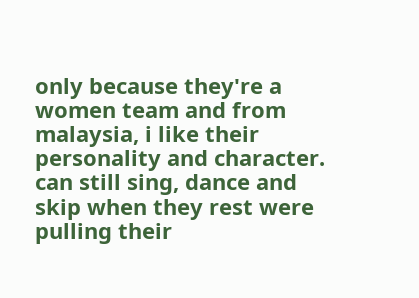only because they're a women team and from malaysia, i like their personality and character. can still sing, dance and skip when they rest were pulling their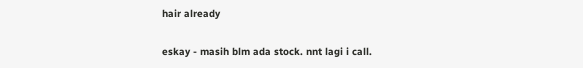hair already

eskay - masih blm ada stock. nnt lagi i call.